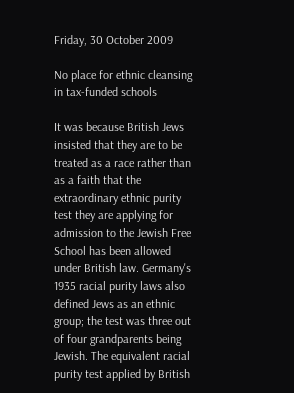Friday, 30 October 2009

No place for ethnic cleansing in tax-funded schools

It was because British Jews insisted that they are to be treated as a race rather than as a faith that the extraordinary ethnic purity test they are applying for admission to the Jewish Free School has been allowed under British law. Germany's 1935 racial purity laws also defined Jews as an ethnic group; the test was three out of four grandparents being Jewish. The equivalent racial purity test applied by British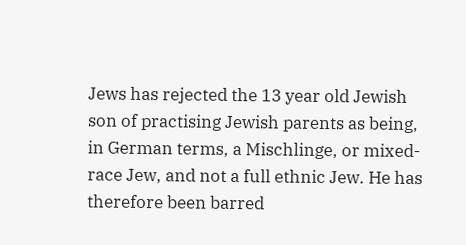Jews has rejected the 13 year old Jewish son of practising Jewish parents as being, in German terms, a Mischlinge, or mixed-race Jew, and not a full ethnic Jew. He has therefore been barred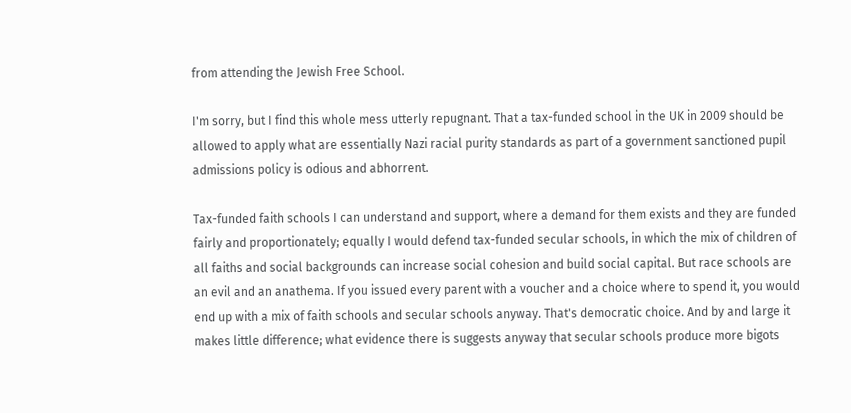from attending the Jewish Free School.

I'm sorry, but I find this whole mess utterly repugnant. That a tax-funded school in the UK in 2009 should be allowed to apply what are essentially Nazi racial purity standards as part of a government sanctioned pupil admissions policy is odious and abhorrent.

Tax-funded faith schools I can understand and support, where a demand for them exists and they are funded fairly and proportionately; equally I would defend tax-funded secular schools, in which the mix of children of all faiths and social backgrounds can increase social cohesion and build social capital. But race schools are an evil and an anathema. If you issued every parent with a voucher and a choice where to spend it, you would end up with a mix of faith schools and secular schools anyway. That's democratic choice. And by and large it makes little difference; what evidence there is suggests anyway that secular schools produce more bigots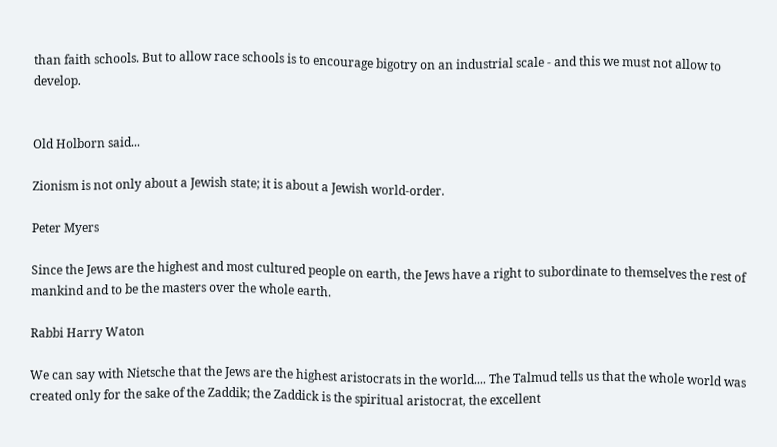than faith schools. But to allow race schools is to encourage bigotry on an industrial scale - and this we must not allow to develop.


Old Holborn said...

Zionism is not only about a Jewish state; it is about a Jewish world-order.

Peter Myers

Since the Jews are the highest and most cultured people on earth, the Jews have a right to subordinate to themselves the rest of mankind and to be the masters over the whole earth.

Rabbi Harry Waton

We can say with Nietsche that the Jews are the highest aristocrats in the world.... The Talmud tells us that the whole world was created only for the sake of the Zaddik; the Zaddick is the spiritual aristocrat, the excellent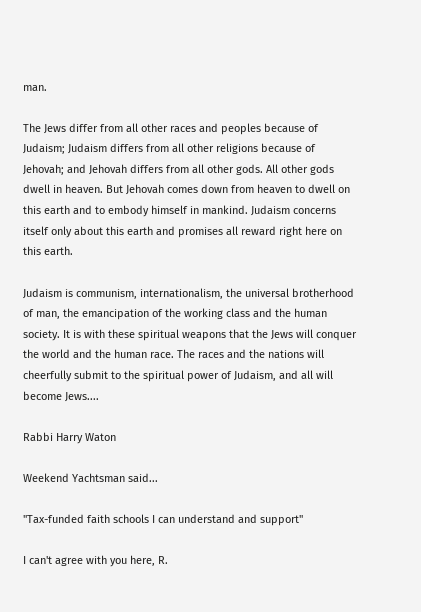man.

The Jews differ from all other races and peoples because of Judaism; Judaism differs from all other religions because of Jehovah; and Jehovah differs from all other gods. All other gods dwell in heaven. But Jehovah comes down from heaven to dwell on this earth and to embody himself in mankind. Judaism concerns itself only about this earth and promises all reward right here on this earth.

Judaism is communism, internationalism, the universal brotherhood of man, the emancipation of the working class and the human society. It is with these spiritual weapons that the Jews will conquer the world and the human race. The races and the nations will cheerfully submit to the spiritual power of Judaism, and all will become Jews....

Rabbi Harry Waton

Weekend Yachtsman said...

"Tax-funded faith schools I can understand and support"

I can't agree with you here, R.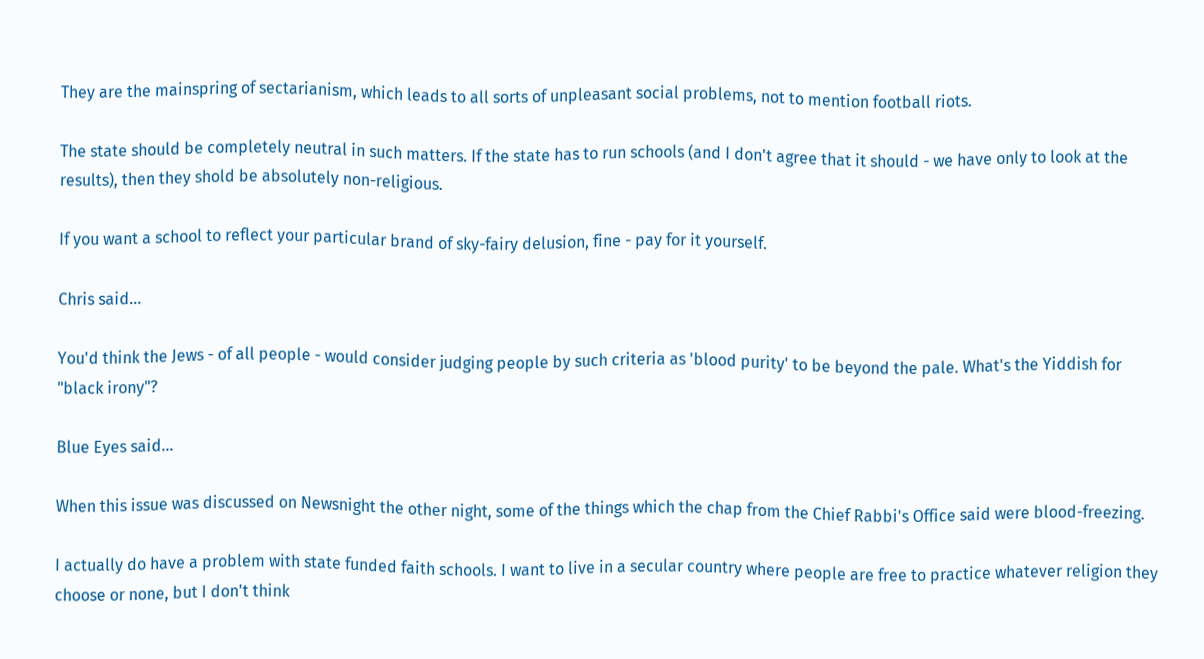They are the mainspring of sectarianism, which leads to all sorts of unpleasant social problems, not to mention football riots.

The state should be completely neutral in such matters. If the state has to run schools (and I don't agree that it should - we have only to look at the results), then they shold be absolutely non-religious.

If you want a school to reflect your particular brand of sky-fairy delusion, fine - pay for it yourself.

Chris said...

You'd think the Jews - of all people - would consider judging people by such criteria as 'blood purity' to be beyond the pale. What's the Yiddish for "black irony"?

Blue Eyes said...

When this issue was discussed on Newsnight the other night, some of the things which the chap from the Chief Rabbi's Office said were blood-freezing.

I actually do have a problem with state funded faith schools. I want to live in a secular country where people are free to practice whatever religion they choose or none, but I don't think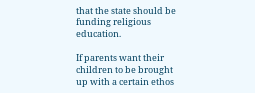that the state should be funding religious education.

If parents want their children to be brought up with a certain ethos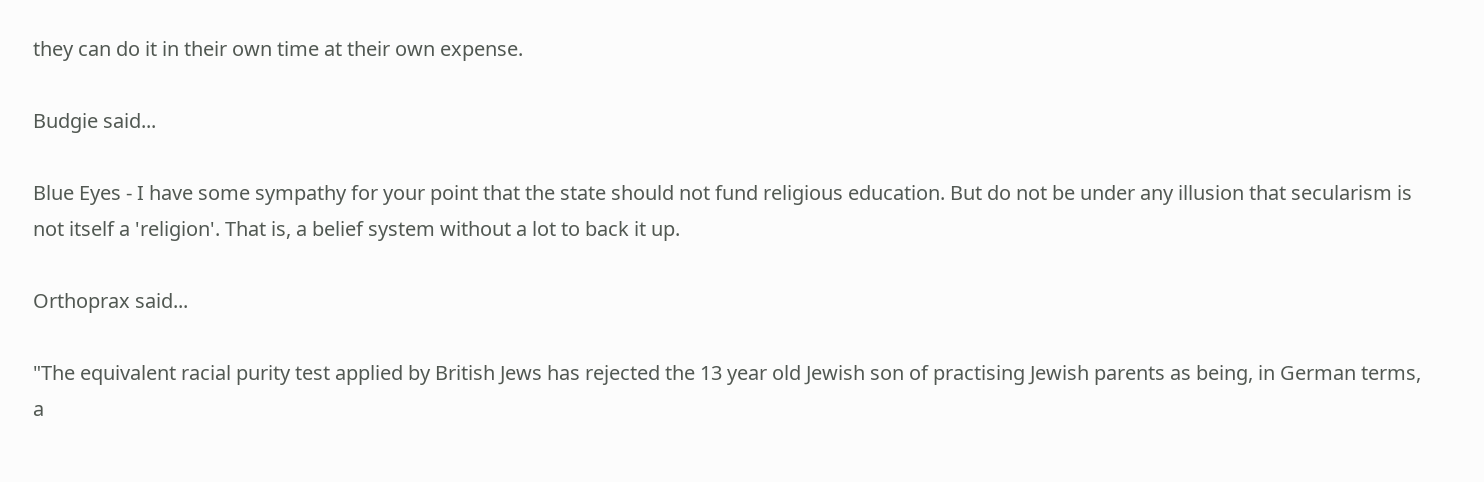they can do it in their own time at their own expense.

Budgie said...

Blue Eyes - I have some sympathy for your point that the state should not fund religious education. But do not be under any illusion that secularism is not itself a 'religion'. That is, a belief system without a lot to back it up.

Orthoprax said...

"The equivalent racial purity test applied by British Jews has rejected the 13 year old Jewish son of practising Jewish parents as being, in German terms, a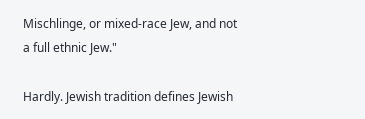Mischlinge, or mixed-race Jew, and not a full ethnic Jew."

Hardly. Jewish tradition defines Jewish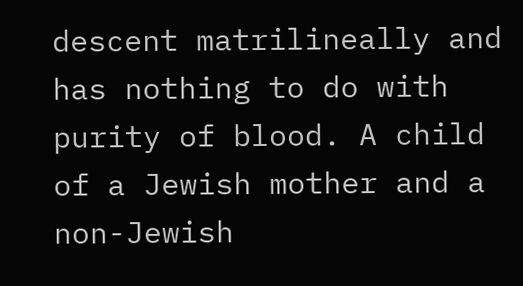descent matrilineally and has nothing to do with purity of blood. A child of a Jewish mother and a non-Jewish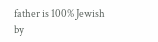father is 100% Jewish by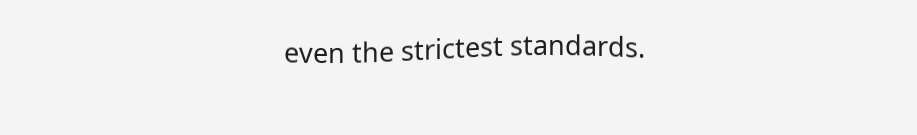even the strictest standards.